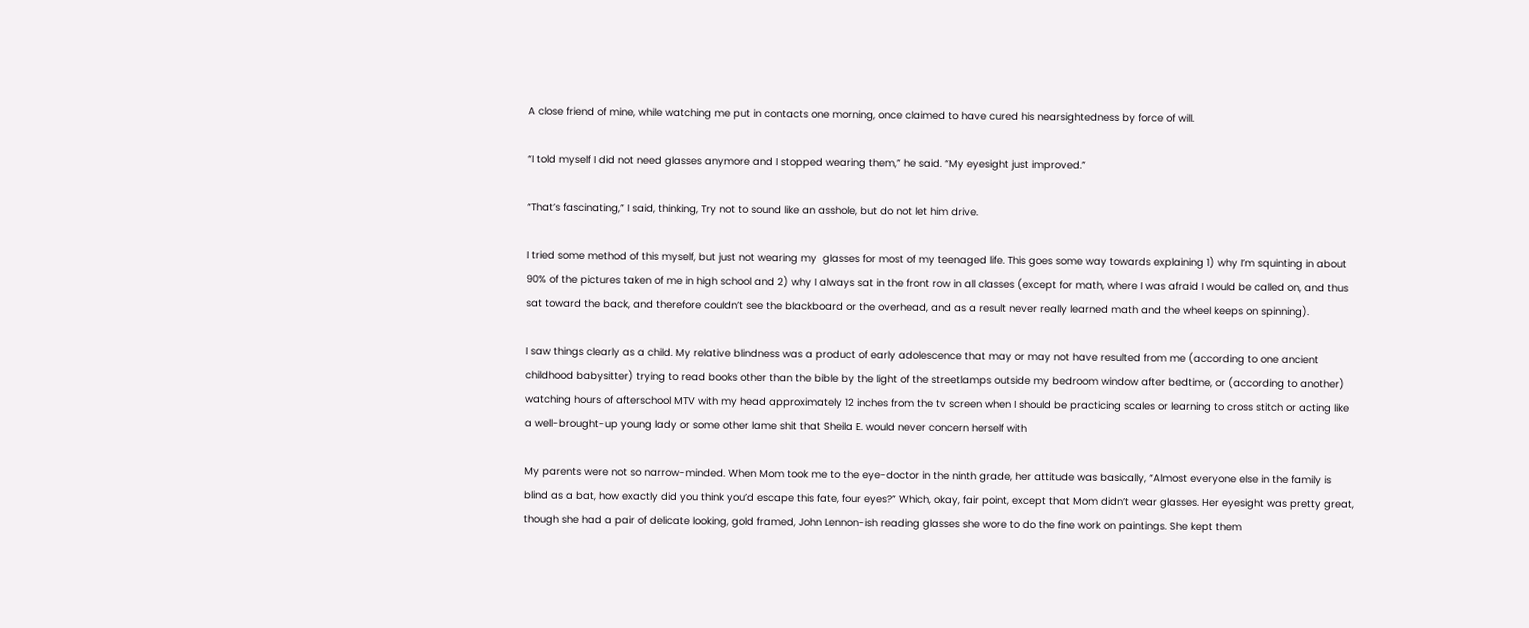A close friend of mine, while watching me put in contacts one morning, once claimed to have cured his nearsightedness by force of will.

“I told myself I did not need glasses anymore and I stopped wearing them,” he said. “My eyesight just improved.”

“That’s fascinating,” I said, thinking, Try not to sound like an asshole, but do not let him drive.

I tried some method of this myself, but just not wearing my  glasses for most of my teenaged life. This goes some way towards explaining 1) why I’m squinting in about 90% of the pictures taken of me in high school and 2) why I always sat in the front row in all classes (except for math, where I was afraid I would be called on, and thus sat toward the back, and therefore couldn’t see the blackboard or the overhead, and as a result never really learned math and the wheel keeps on spinning).

I saw things clearly as a child. My relative blindness was a product of early adolescence that may or may not have resulted from me (according to one ancient childhood babysitter) trying to read books other than the bible by the light of the streetlamps outside my bedroom window after bedtime, or (according to another) watching hours of afterschool MTV with my head approximately 12 inches from the tv screen when I should be practicing scales or learning to cross stitch or acting like a well-brought-up young lady or some other lame shit that Sheila E. would never concern herself with

My parents were not so narrow-minded. When Mom took me to the eye-doctor in the ninth grade, her attitude was basically, “Almost everyone else in the family is blind as a bat, how exactly did you think you’d escape this fate, four eyes?” Which, okay, fair point, except that Mom didn’t wear glasses. Her eyesight was pretty great, though she had a pair of delicate looking, gold framed, John Lennon-ish reading glasses she wore to do the fine work on paintings. She kept them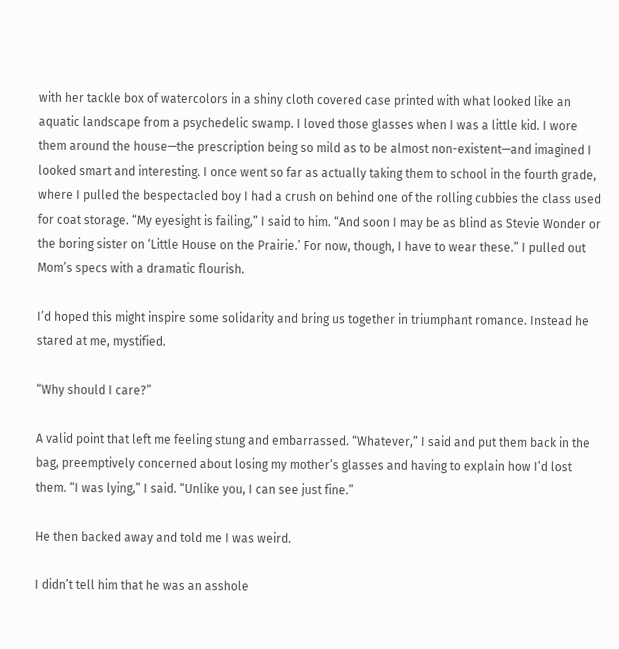with her tackle box of watercolors in a shiny cloth covered case printed with what looked like an aquatic landscape from a psychedelic swamp. I loved those glasses when I was a little kid. I wore them around the house—the prescription being so mild as to be almost non-existent—and imagined I looked smart and interesting. I once went so far as actually taking them to school in the fourth grade, where I pulled the bespectacled boy I had a crush on behind one of the rolling cubbies the class used for coat storage. “My eyesight is failing,” I said to him. “And soon I may be as blind as Stevie Wonder or the boring sister on ‘Little House on the Prairie.’ For now, though, I have to wear these.” I pulled out Mom’s specs with a dramatic flourish.

I’d hoped this might inspire some solidarity and bring us together in triumphant romance. Instead he stared at me, mystified.

“Why should I care?”

A valid point that left me feeling stung and embarrassed. “Whatever,” I said and put them back in the bag, preemptively concerned about losing my mother’s glasses and having to explain how I’d lost them. “I was lying,” I said. “Unlike you, I can see just fine.”

He then backed away and told me I was weird.

I didn’t tell him that he was an asshole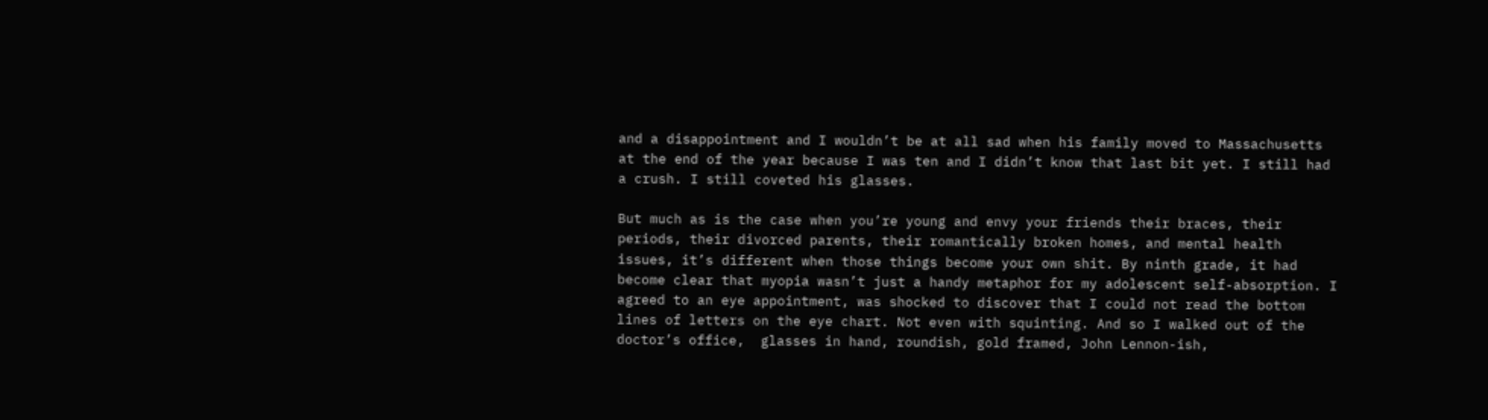and a disappointment and I wouldn’t be at all sad when his family moved to Massachusetts at the end of the year because I was ten and I didn’t know that last bit yet. I still had a crush. I still coveted his glasses.

But much as is the case when you’re young and envy your friends their braces, their periods, their divorced parents, their romantically broken homes, and mental health issues, it’s different when those things become your own shit. By ninth grade, it had become clear that myopia wasn’t just a handy metaphor for my adolescent self-absorption. I agreed to an eye appointment, was shocked to discover that I could not read the bottom lines of letters on the eye chart. Not even with squinting. And so I walked out of the doctor’s office,  glasses in hand, roundish, gold framed, John Lennon-ish,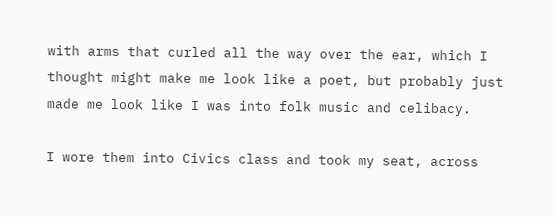with arms that curled all the way over the ear, which I thought might make me look like a poet, but probably just made me look like I was into folk music and celibacy.

I wore them into Civics class and took my seat, across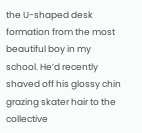the U-shaped desk formation from the most beautiful boy in my school. He’d recently shaved off his glossy chin grazing skater hair to the collective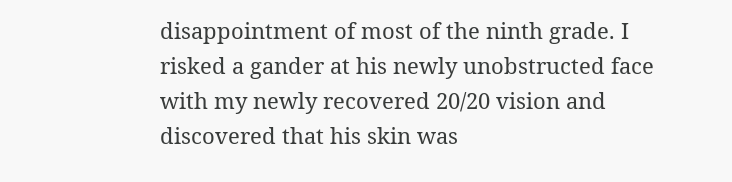disappointment of most of the ninth grade. I risked a gander at his newly unobstructed face with my newly recovered 20/20 vision and discovered that his skin was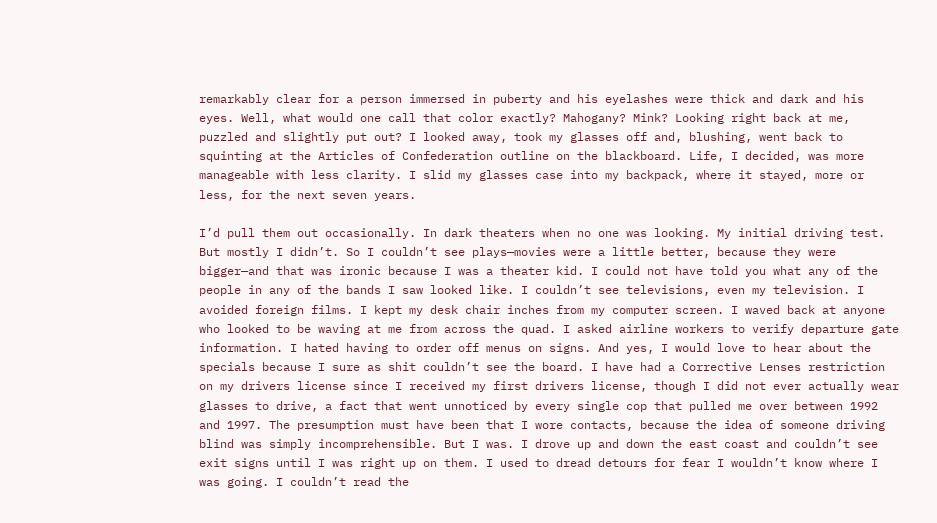remarkably clear for a person immersed in puberty and his eyelashes were thick and dark and his eyes. Well, what would one call that color exactly? Mahogany? Mink? Looking right back at me, puzzled and slightly put out? I looked away, took my glasses off and, blushing, went back to squinting at the Articles of Confederation outline on the blackboard. Life, I decided, was more manageable with less clarity. I slid my glasses case into my backpack, where it stayed, more or less, for the next seven years.

I’d pull them out occasionally. In dark theaters when no one was looking. My initial driving test. But mostly I didn’t. So I couldn’t see plays—movies were a little better, because they were bigger—and that was ironic because I was a theater kid. I could not have told you what any of the people in any of the bands I saw looked like. I couldn’t see televisions, even my television. I avoided foreign films. I kept my desk chair inches from my computer screen. I waved back at anyone who looked to be waving at me from across the quad. I asked airline workers to verify departure gate information. I hated having to order off menus on signs. And yes, I would love to hear about the specials because I sure as shit couldn’t see the board. I have had a Corrective Lenses restriction on my drivers license since I received my first drivers license, though I did not ever actually wear glasses to drive, a fact that went unnoticed by every single cop that pulled me over between 1992 and 1997. The presumption must have been that I wore contacts, because the idea of someone driving blind was simply incomprehensible. But I was. I drove up and down the east coast and couldn’t see exit signs until I was right up on them. I used to dread detours for fear I wouldn’t know where I was going. I couldn’t read the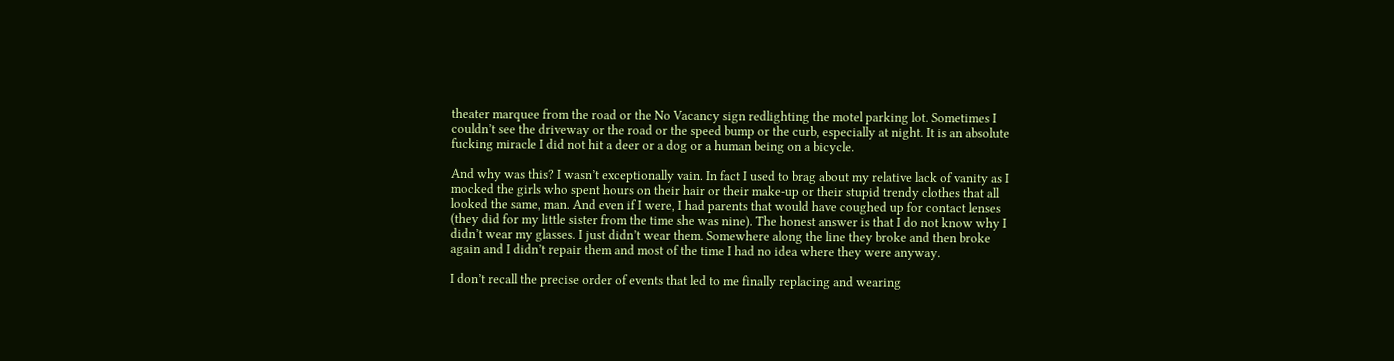theater marquee from the road or the No Vacancy sign redlighting the motel parking lot. Sometimes I couldn’t see the driveway or the road or the speed bump or the curb, especially at night. It is an absolute fucking miracle I did not hit a deer or a dog or a human being on a bicycle.

And why was this? I wasn’t exceptionally vain. In fact I used to brag about my relative lack of vanity as I mocked the girls who spent hours on their hair or their make-up or their stupid trendy clothes that all looked the same, man. And even if I were, I had parents that would have coughed up for contact lenses (they did for my little sister from the time she was nine). The honest answer is that I do not know why I didn’t wear my glasses. I just didn’t wear them. Somewhere along the line they broke and then broke again and I didn’t repair them and most of the time I had no idea where they were anyway.

I don’t recall the precise order of events that led to me finally replacing and wearing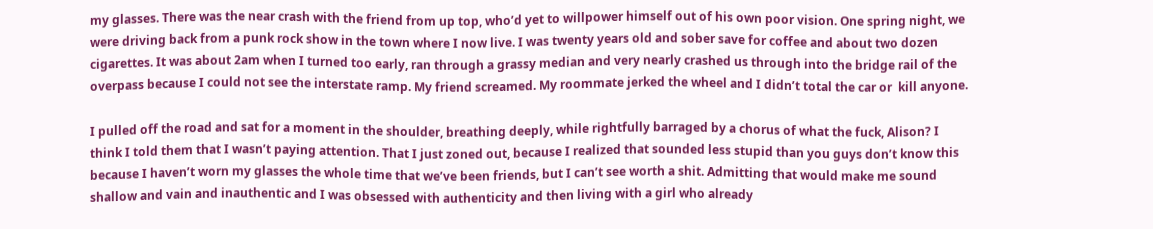my glasses. There was the near crash with the friend from up top, who’d yet to willpower himself out of his own poor vision. One spring night, we were driving back from a punk rock show in the town where I now live. I was twenty years old and sober save for coffee and about two dozen cigarettes. It was about 2am when I turned too early, ran through a grassy median and very nearly crashed us through into the bridge rail of the overpass because I could not see the interstate ramp. My friend screamed. My roommate jerked the wheel and I didn’t total the car or  kill anyone.

I pulled off the road and sat for a moment in the shoulder, breathing deeply, while rightfully barraged by a chorus of what the fuck, Alison? I think I told them that I wasn’t paying attention. That I just zoned out, because I realized that sounded less stupid than you guys don’t know this because I haven’t worn my glasses the whole time that we’ve been friends, but I can’t see worth a shit. Admitting that would make me sound shallow and vain and inauthentic and I was obsessed with authenticity and then living with a girl who already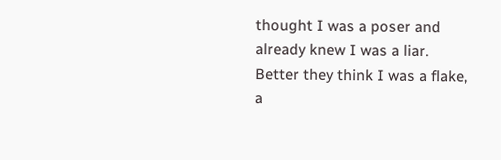thought I was a poser and already knew I was a liar. Better they think I was a flake, a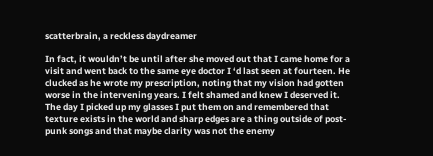scatterbrain, a reckless daydreamer

In fact, it wouldn’t be until after she moved out that I came home for a visit and went back to the same eye doctor I ‘d last seen at fourteen. He clucked as he wrote my prescription, noting that my vision had gotten worse in the intervening years. I felt shamed and knew I deserved it. The day I picked up my glasses I put them on and remembered that texture exists in the world and sharp edges are a thing outside of post-punk songs and that maybe clarity was not the enemy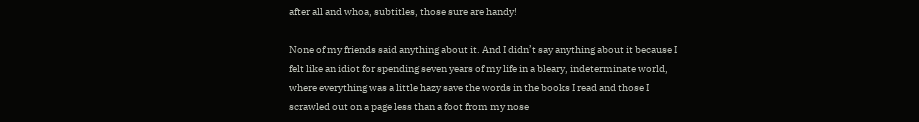after all and whoa, subtitles, those sure are handy!

None of my friends said anything about it. And I didn’t say anything about it because I felt like an idiot for spending seven years of my life in a bleary, indeterminate world, where everything was a little hazy save the words in the books I read and those I scrawled out on a page less than a foot from my nose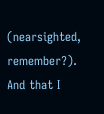(nearsighted, remember?). And that I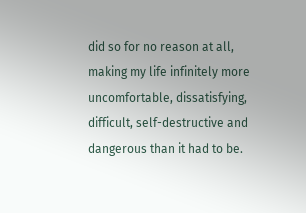did so for no reason at all, making my life infinitely more uncomfortable, dissatisfying, difficult, self-destructive and dangerous than it had to be.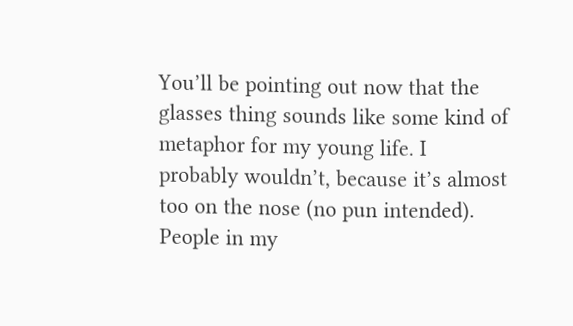You’ll be pointing out now that the glasses thing sounds like some kind of metaphor for my young life. I probably wouldn’t, because it’s almost too on the nose (no pun intended). People in my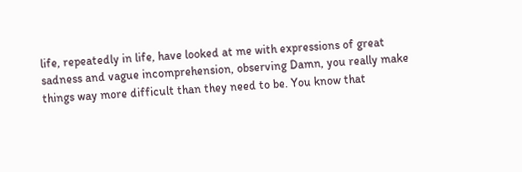life, repeatedly in life, have looked at me with expressions of great sadness and vague incomprehension, observing Damn, you really make things way more difficult than they need to be. You know that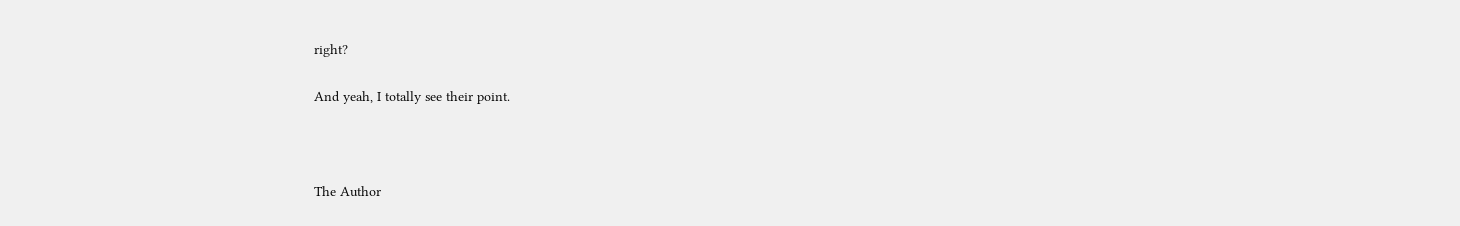right?

And yeah, I totally see their point.



The Author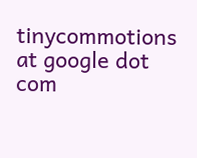tinycommotions at google dot com